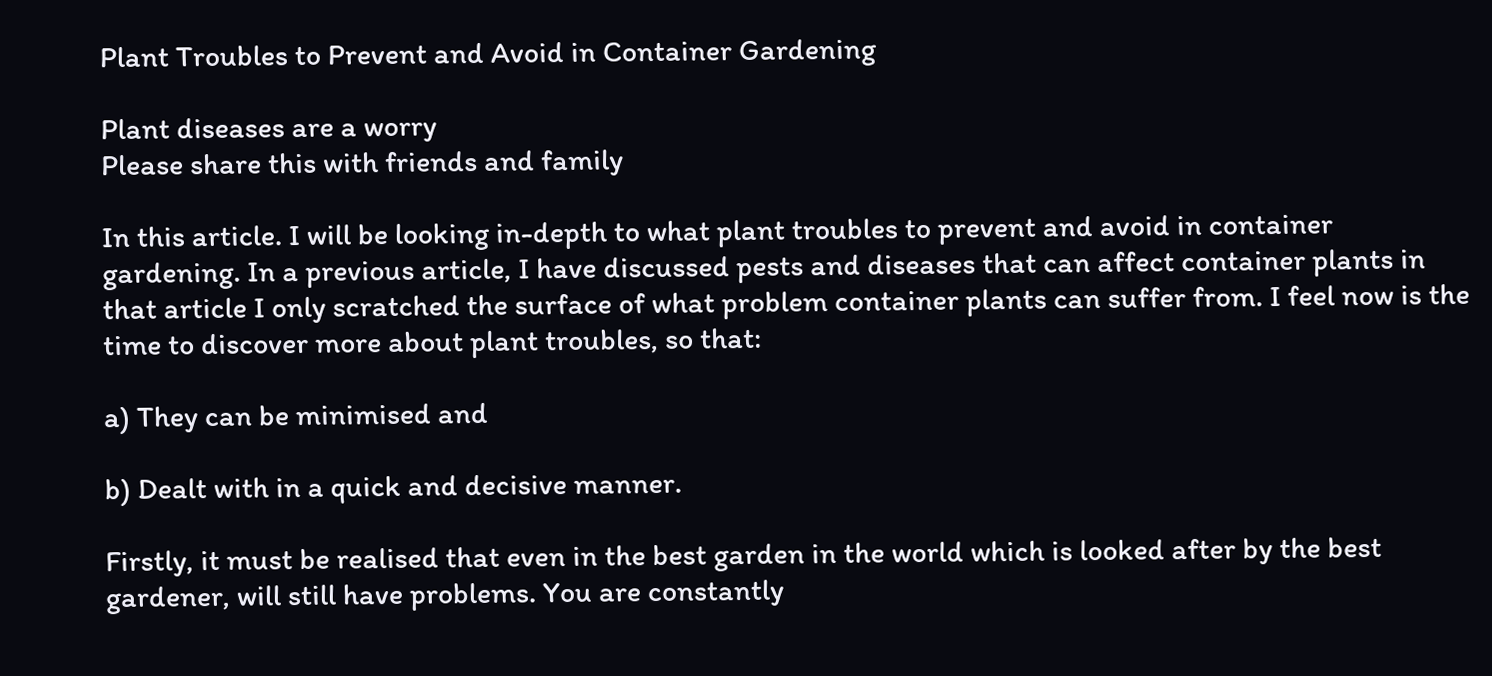Plant Troubles to Prevent and Avoid in Container Gardening

Plant diseases are a worry
Please share this with friends and family

In this article. I will be looking in-depth to what plant troubles to prevent and avoid in container gardening. In a previous article, I have discussed pests and diseases that can affect container plants in that article I only scratched the surface of what problem container plants can suffer from. I feel now is the time to discover more about plant troubles, so that:

a) They can be minimised and

b) Dealt with in a quick and decisive manner.

Firstly, it must be realised that even in the best garden in the world which is looked after by the best gardener, will still have problems. You are constantly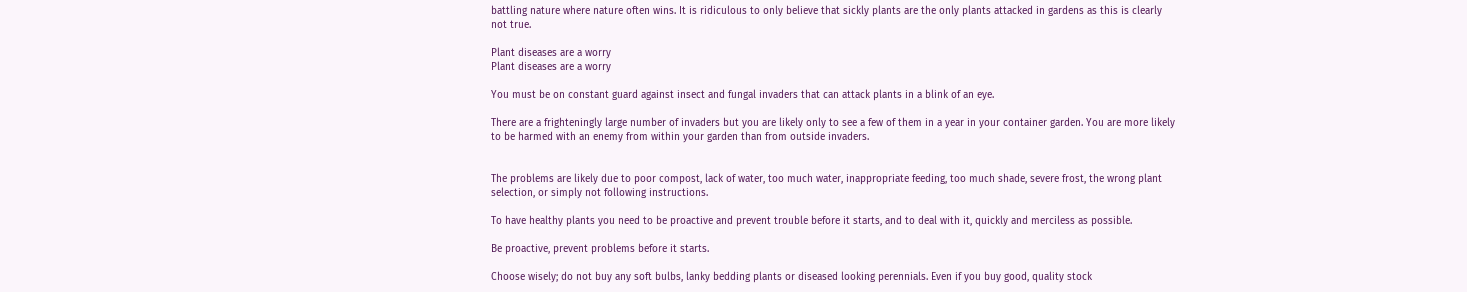battling nature where nature often wins. It is ridiculous to only believe that sickly plants are the only plants attacked in gardens as this is clearly not true.

Plant diseases are a worry
Plant diseases are a worry

You must be on constant guard against insect and fungal invaders that can attack plants in a blink of an eye.

There are a frighteningly large number of invaders but you are likely only to see a few of them in a year in your container garden. You are more likely to be harmed with an enemy from within your garden than from outside invaders.


The problems are likely due to poor compost, lack of water, too much water, inappropriate feeding, too much shade, severe frost, the wrong plant selection, or simply not following instructions.

To have healthy plants you need to be proactive and prevent trouble before it starts, and to deal with it, quickly and merciless as possible.

Be proactive, prevent problems before it starts.

Choose wisely; do not buy any soft bulbs, lanky bedding plants or diseased looking perennials. Even if you buy good, quality stock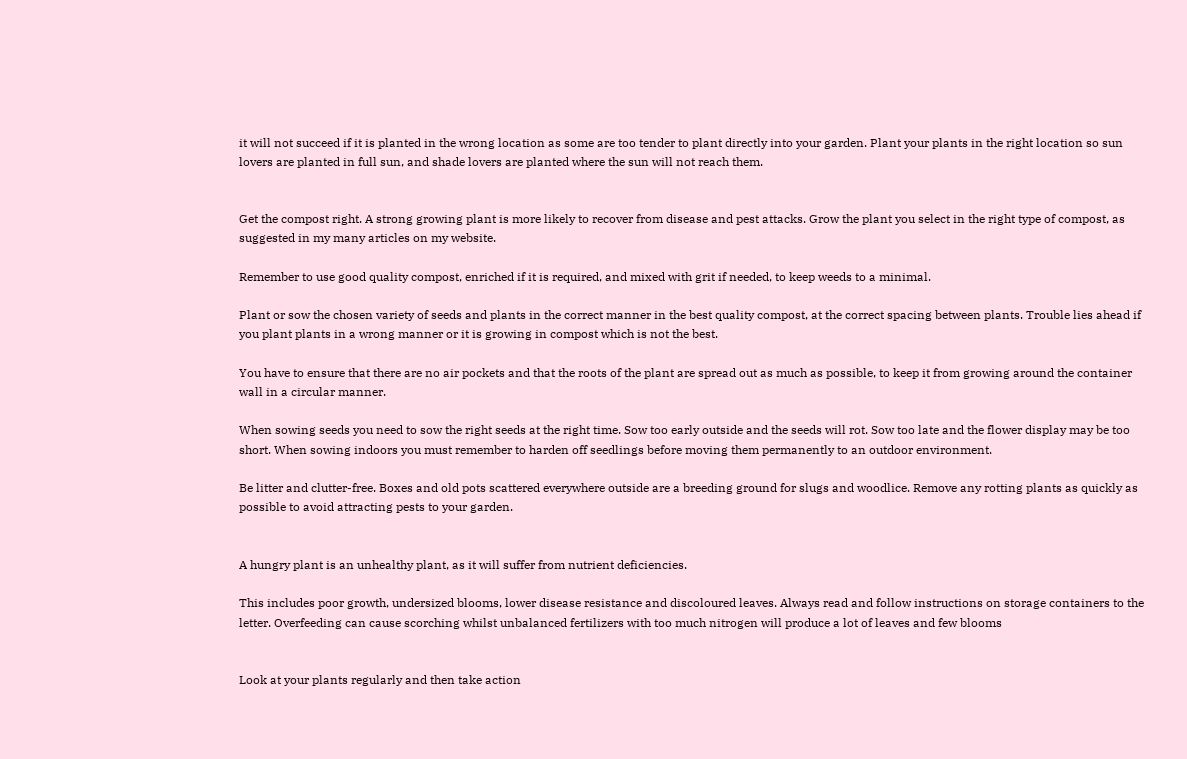it will not succeed if it is planted in the wrong location as some are too tender to plant directly into your garden. Plant your plants in the right location so sun lovers are planted in full sun, and shade lovers are planted where the sun will not reach them.


Get the compost right. A strong growing plant is more likely to recover from disease and pest attacks. Grow the plant you select in the right type of compost, as suggested in my many articles on my website.

Remember to use good quality compost, enriched if it is required, and mixed with grit if needed, to keep weeds to a minimal.

Plant or sow the chosen variety of seeds and plants in the correct manner in the best quality compost, at the correct spacing between plants. Trouble lies ahead if you plant plants in a wrong manner or it is growing in compost which is not the best.

You have to ensure that there are no air pockets and that the roots of the plant are spread out as much as possible, to keep it from growing around the container wall in a circular manner.

When sowing seeds you need to sow the right seeds at the right time. Sow too early outside and the seeds will rot. Sow too late and the flower display may be too short. When sowing indoors you must remember to harden off seedlings before moving them permanently to an outdoor environment.

Be litter and clutter-free. Boxes and old pots scattered everywhere outside are a breeding ground for slugs and woodlice. Remove any rotting plants as quickly as possible to avoid attracting pests to your garden.


A hungry plant is an unhealthy plant, as it will suffer from nutrient deficiencies.

This includes poor growth, undersized blooms, lower disease resistance and discoloured leaves. Always read and follow instructions on storage containers to the letter. Overfeeding can cause scorching whilst unbalanced fertilizers with too much nitrogen will produce a lot of leaves and few blooms


Look at your plants regularly and then take action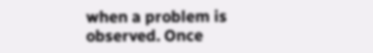when a problem is observed. Once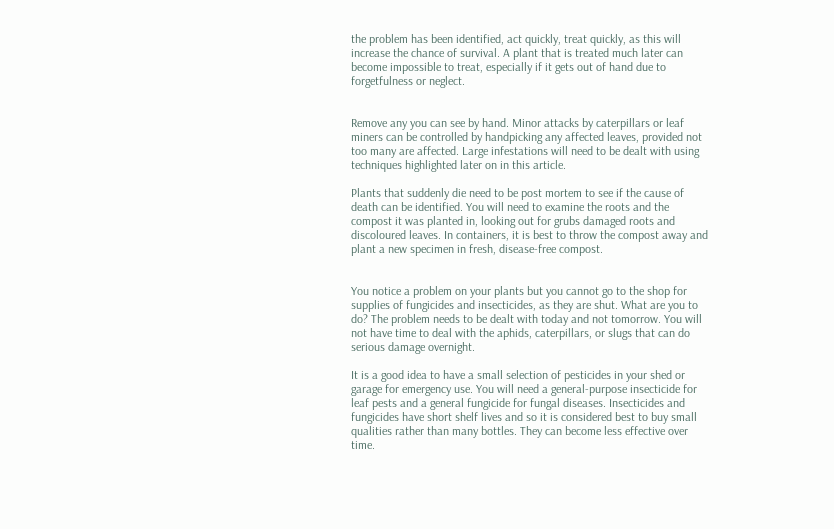the problem has been identified, act quickly, treat quickly, as this will increase the chance of survival. A plant that is treated much later can become impossible to treat, especially if it gets out of hand due to forgetfulness or neglect.


Remove any you can see by hand. Minor attacks by caterpillars or leaf miners can be controlled by handpicking any affected leaves, provided not too many are affected. Large infestations will need to be dealt with using techniques highlighted later on in this article.

Plants that suddenly die need to be post mortem to see if the cause of death can be identified. You will need to examine the roots and the compost it was planted in, looking out for grubs damaged roots and discoloured leaves. In containers, it is best to throw the compost away and plant a new specimen in fresh, disease-free compost.


You notice a problem on your plants but you cannot go to the shop for supplies of fungicides and insecticides, as they are shut. What are you to do? The problem needs to be dealt with today and not tomorrow. You will not have time to deal with the aphids, caterpillars, or slugs that can do serious damage overnight.

It is a good idea to have a small selection of pesticides in your shed or garage for emergency use. You will need a general-purpose insecticide for leaf pests and a general fungicide for fungal diseases. Insecticides and fungicides have short shelf lives and so it is considered best to buy small qualities rather than many bottles. They can become less effective over time.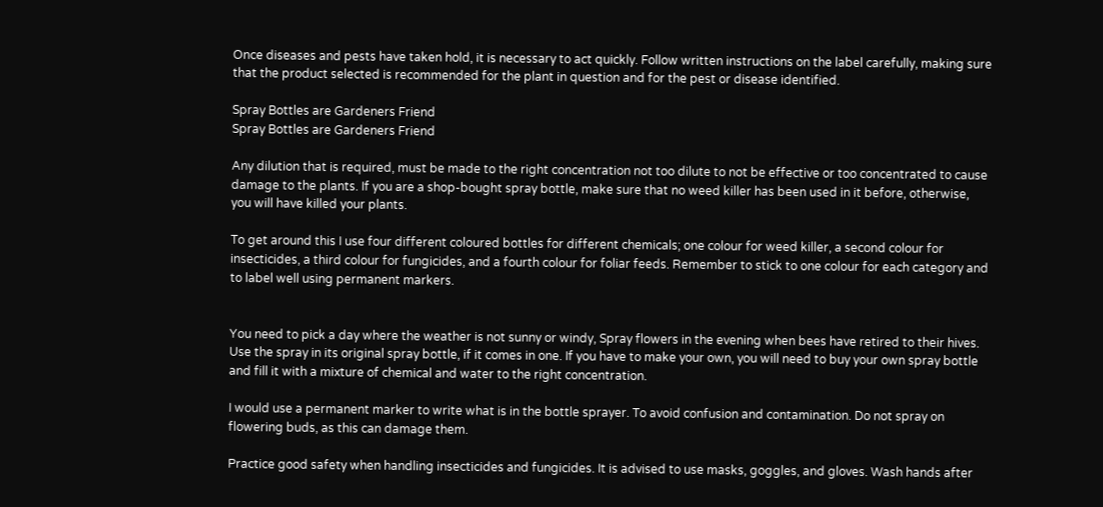Once diseases and pests have taken hold, it is necessary to act quickly. Follow written instructions on the label carefully, making sure that the product selected is recommended for the plant in question and for the pest or disease identified.

Spray Bottles are Gardeners Friend
Spray Bottles are Gardeners Friend

Any dilution that is required, must be made to the right concentration not too dilute to not be effective or too concentrated to cause damage to the plants. If you are a shop-bought spray bottle, make sure that no weed killer has been used in it before, otherwise, you will have killed your plants.

To get around this I use four different coloured bottles for different chemicals; one colour for weed killer, a second colour for insecticides, a third colour for fungicides, and a fourth colour for foliar feeds. Remember to stick to one colour for each category and to label well using permanent markers.


You need to pick a day where the weather is not sunny or windy, Spray flowers in the evening when bees have retired to their hives. Use the spray in its original spray bottle, if it comes in one. If you have to make your own, you will need to buy your own spray bottle and fill it with a mixture of chemical and water to the right concentration.

I would use a permanent marker to write what is in the bottle sprayer. To avoid confusion and contamination. Do not spray on flowering buds, as this can damage them.

Practice good safety when handling insecticides and fungicides. It is advised to use masks, goggles, and gloves. Wash hands after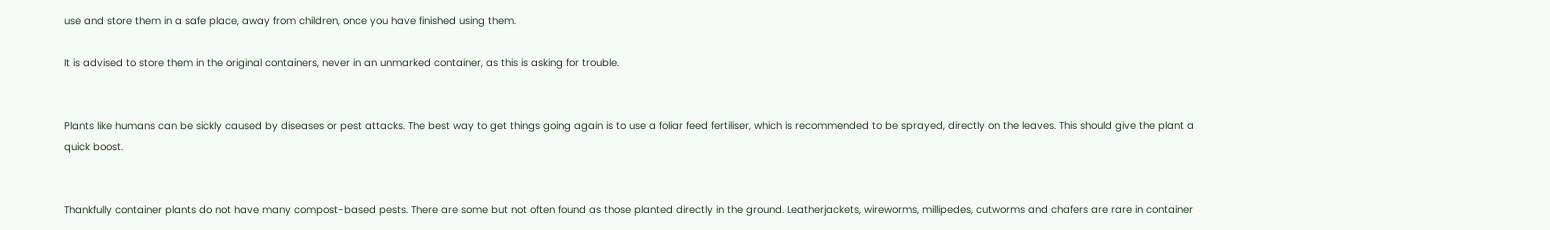use and store them in a safe place, away from children, once you have finished using them.

It is advised to store them in the original containers, never in an unmarked container, as this is asking for trouble.


Plants like humans can be sickly caused by diseases or pest attacks. The best way to get things going again is to use a foliar feed fertiliser, which is recommended to be sprayed, directly on the leaves. This should give the plant a quick boost.


Thankfully container plants do not have many compost-based pests. There are some but not often found as those planted directly in the ground. Leatherjackets, wireworms, millipedes, cutworms and chafers are rare in container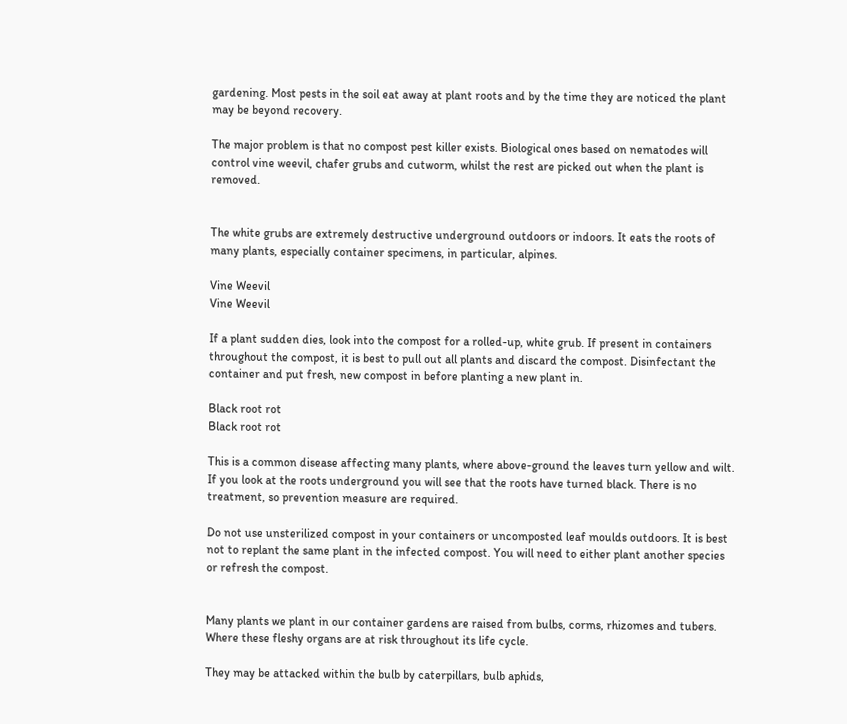gardening. Most pests in the soil eat away at plant roots and by the time they are noticed the plant may be beyond recovery.

The major problem is that no compost pest killer exists. Biological ones based on nematodes will control vine weevil, chafer grubs and cutworm, whilst the rest are picked out when the plant is removed.


The white grubs are extremely destructive underground outdoors or indoors. It eats the roots of many plants, especially container specimens, in particular, alpines.

Vine Weevil
Vine Weevil

If a plant sudden dies, look into the compost for a rolled-up, white grub. If present in containers throughout the compost, it is best to pull out all plants and discard the compost. Disinfectant the container and put fresh, new compost in before planting a new plant in.

Black root rot
Black root rot

This is a common disease affecting many plants, where above-ground the leaves turn yellow and wilt. If you look at the roots underground you will see that the roots have turned black. There is no treatment, so prevention measure are required.

Do not use unsterilized compost in your containers or uncomposted leaf moulds outdoors. It is best not to replant the same plant in the infected compost. You will need to either plant another species or refresh the compost.


Many plants we plant in our container gardens are raised from bulbs, corms, rhizomes and tubers. Where these fleshy organs are at risk throughout its life cycle.

They may be attacked within the bulb by caterpillars, bulb aphids,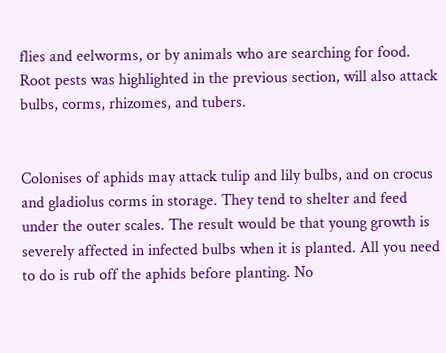flies and eelworms, or by animals who are searching for food. Root pests was highlighted in the previous section, will also attack bulbs, corms, rhizomes, and tubers.


Colonises of aphids may attack tulip and lily bulbs, and on crocus and gladiolus corms in storage. They tend to shelter and feed under the outer scales. The result would be that young growth is severely affected in infected bulbs when it is planted. All you need to do is rub off the aphids before planting. No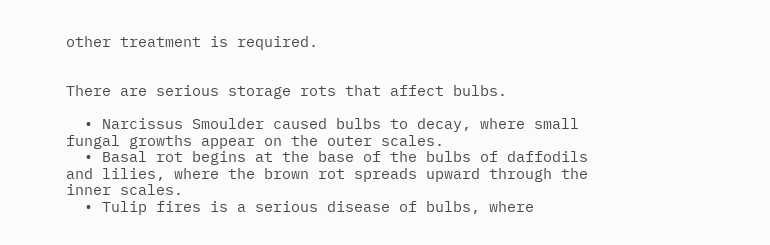other treatment is required.


There are serious storage rots that affect bulbs.

  • Narcissus Smoulder caused bulbs to decay, where small fungal growths appear on the outer scales.
  • Basal rot begins at the base of the bulbs of daffodils and lilies, where the brown rot spreads upward through the inner scales.
  • Tulip fires is a serious disease of bulbs, where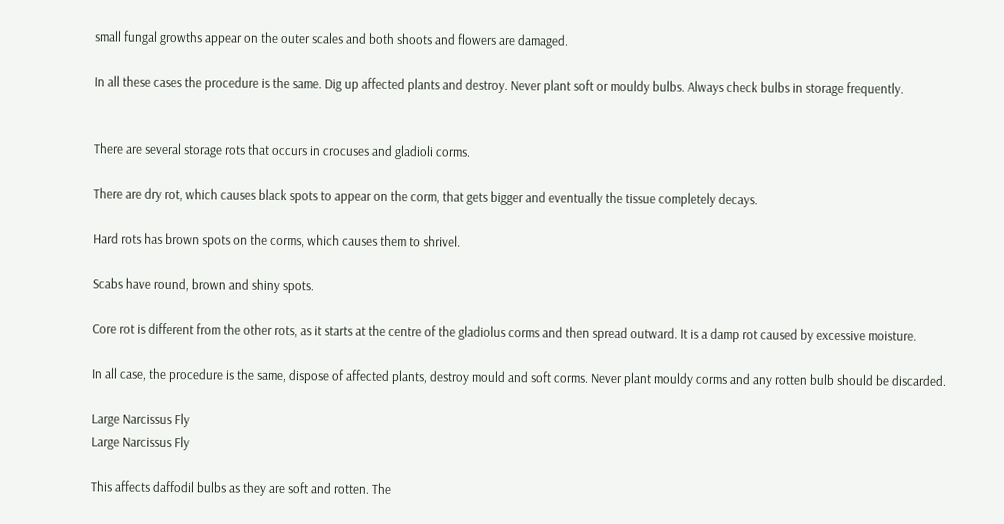small fungal growths appear on the outer scales and both shoots and flowers are damaged.

In all these cases the procedure is the same. Dig up affected plants and destroy. Never plant soft or mouldy bulbs. Always check bulbs in storage frequently.


There are several storage rots that occurs in crocuses and gladioli corms.

There are dry rot, which causes black spots to appear on the corm, that gets bigger and eventually the tissue completely decays.

Hard rots has brown spots on the corms, which causes them to shrivel.

Scabs have round, brown and shiny spots.

Core rot is different from the other rots, as it starts at the centre of the gladiolus corms and then spread outward. It is a damp rot caused by excessive moisture.

In all case, the procedure is the same, dispose of affected plants, destroy mould and soft corms. Never plant mouldy corms and any rotten bulb should be discarded.

Large Narcissus Fly
Large Narcissus Fly

This affects daffodil bulbs as they are soft and rotten. The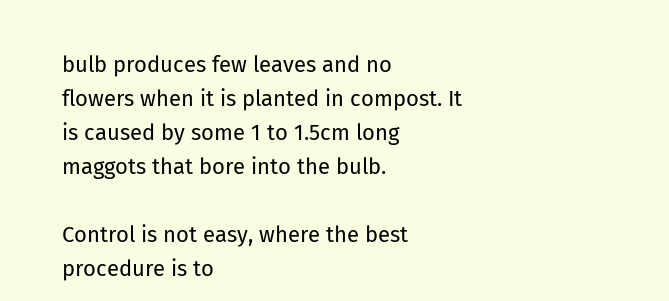bulb produces few leaves and no flowers when it is planted in compost. It is caused by some 1 to 1.5cm long maggots that bore into the bulb.

Control is not easy, where the best procedure is to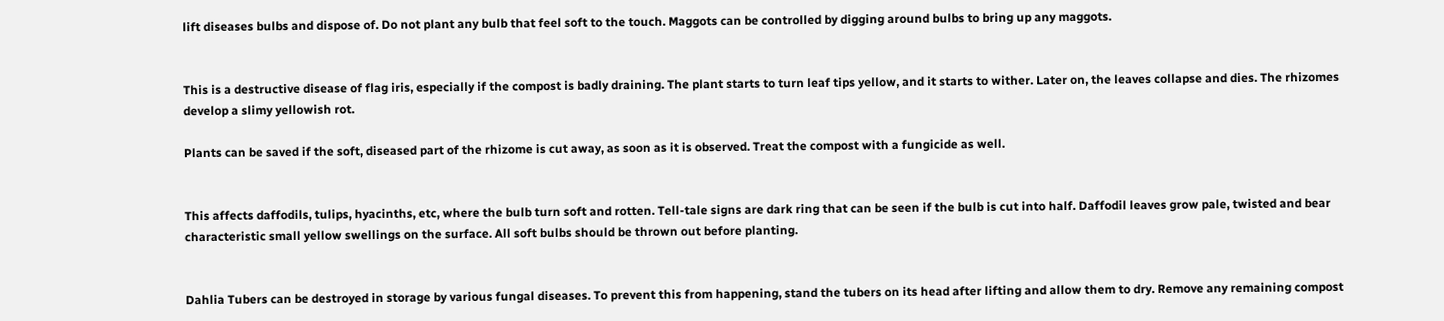lift diseases bulbs and dispose of. Do not plant any bulb that feel soft to the touch. Maggots can be controlled by digging around bulbs to bring up any maggots.


This is a destructive disease of flag iris, especially if the compost is badly draining. The plant starts to turn leaf tips yellow, and it starts to wither. Later on, the leaves collapse and dies. The rhizomes develop a slimy yellowish rot.

Plants can be saved if the soft, diseased part of the rhizome is cut away, as soon as it is observed. Treat the compost with a fungicide as well.


This affects daffodils, tulips, hyacinths, etc, where the bulb turn soft and rotten. Tell-tale signs are dark ring that can be seen if the bulb is cut into half. Daffodil leaves grow pale, twisted and bear characteristic small yellow swellings on the surface. All soft bulbs should be thrown out before planting.


Dahlia Tubers can be destroyed in storage by various fungal diseases. To prevent this from happening, stand the tubers on its head after lifting and allow them to dry. Remove any remaining compost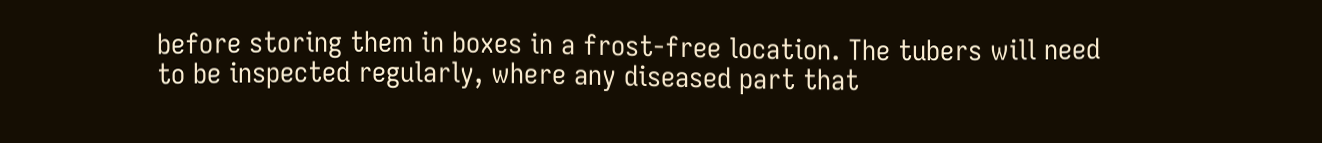before storing them in boxes in a frost-free location. The tubers will need to be inspected regularly, where any diseased part that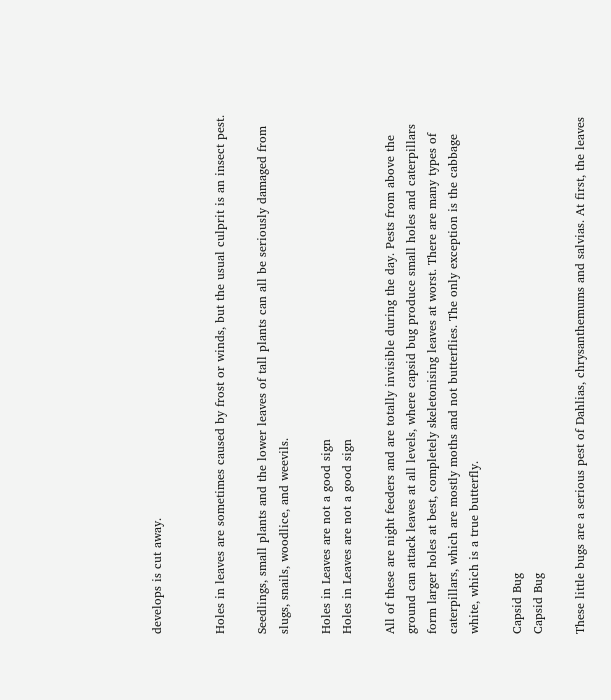develops is cut away.


Holes in leaves are sometimes caused by frost or winds, but the usual culprit is an insect pest.

Seedlings, small plants and the lower leaves of tall plants can all be seriously damaged from slugs, snails, woodlice, and weevils.

Holes in Leaves are not a good sign
Holes in Leaves are not a good sign

All of these are night feeders and are totally invisible during the day. Pests from above the ground can attack leaves at all levels, where capsid bug produce small holes and caterpillars form larger holes at best, completely skeletonising leaves at worst. There are many types of caterpillars, which are mostly moths and not butterflies. The only exception is the cabbage white, which is a true butterfly.

Capsid Bug
Capsid Bug

These little bugs are a serious pest of Dahlias, chrysanthemums and salvias. At first, the leaves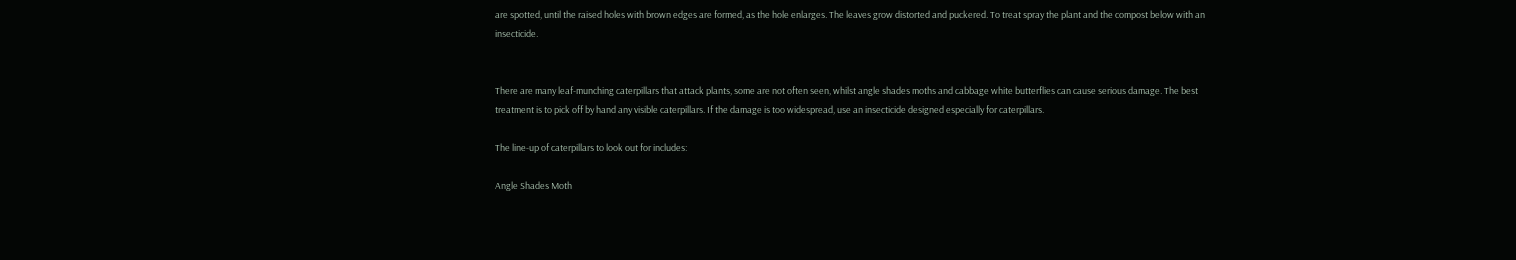are spotted, until the raised holes with brown edges are formed, as the hole enlarges. The leaves grow distorted and puckered. To treat spray the plant and the compost below with an insecticide.


There are many leaf-munching caterpillars that attack plants, some are not often seen, whilst angle shades moths and cabbage white butterflies can cause serious damage. The best treatment is to pick off by hand any visible caterpillars. If the damage is too widespread, use an insecticide designed especially for caterpillars.

The line-up of caterpillars to look out for includes:

Angle Shades Moth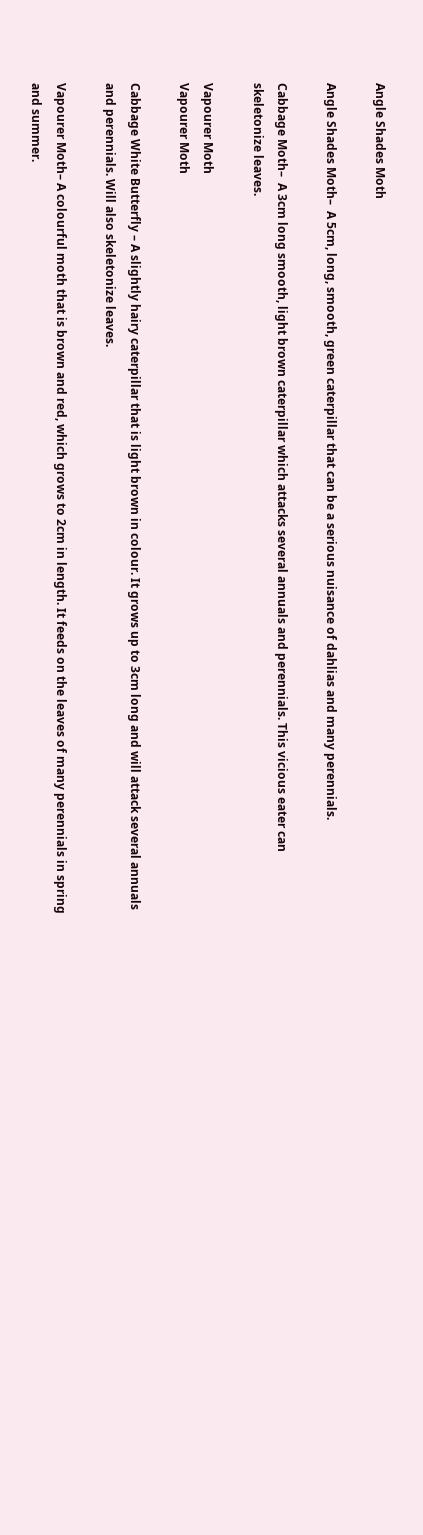Angle Shades Moth

Angle Shades Moth–  A 5cm, long, smooth, green caterpillar that can be a serious nuisance of dahlias and many perennials.

Cabbage Moth–  A 3cm long smooth, light brown caterpillar which attacks several annuals and perennials. This vicious eater can skeletonize leaves.

Vapourer Moth
Vapourer Moth

Cabbage White Butterfly – A slightly hairy caterpillar that is light brown in colour. It grows up to 3cm long and will attack several annuals and perennials. Will also skeletonize leaves.

Vapourer Moth– A colourful moth that is brown and red, which grows to 2cm in length. It feeds on the leaves of many perennials in spring and summer.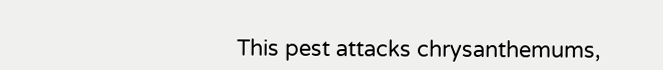This pest attacks chrysanthemums,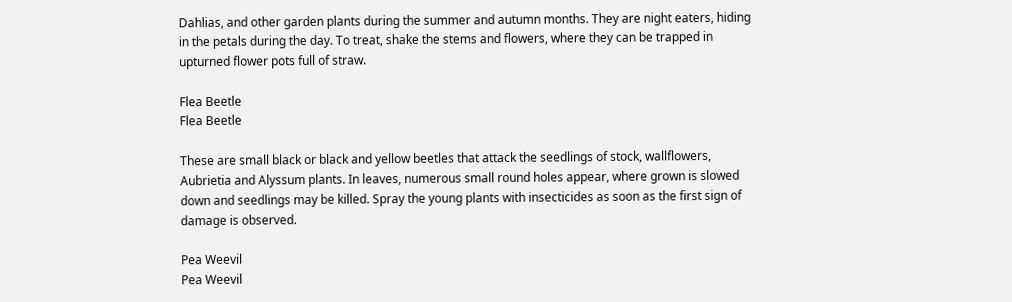Dahlias, and other garden plants during the summer and autumn months. They are night eaters, hiding in the petals during the day. To treat, shake the stems and flowers, where they can be trapped in upturned flower pots full of straw.

Flea Beetle
Flea Beetle

These are small black or black and yellow beetles that attack the seedlings of stock, wallflowers, Aubrietia and Alyssum plants. In leaves, numerous small round holes appear, where grown is slowed down and seedlings may be killed. Spray the young plants with insecticides as soon as the first sign of damage is observed.

Pea Weevil
Pea Weevil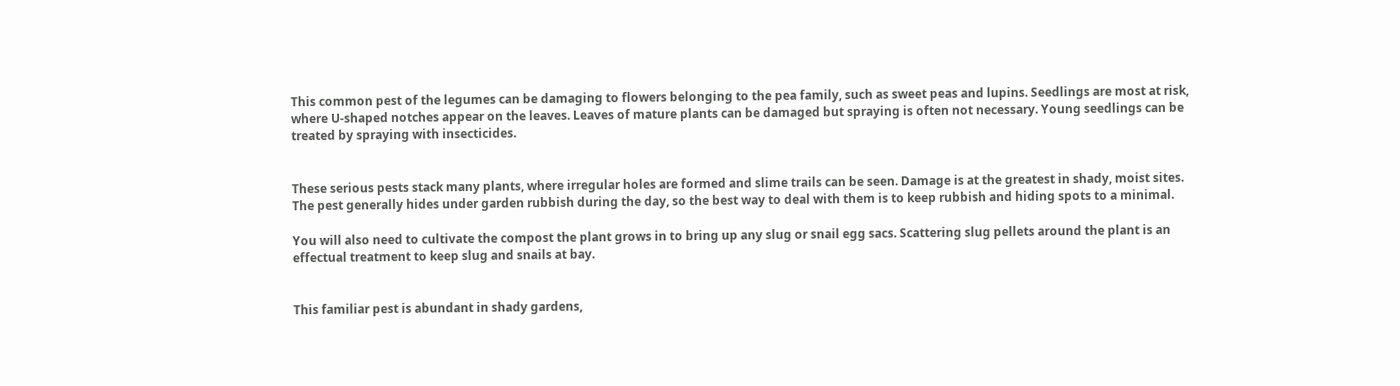This common pest of the legumes can be damaging to flowers belonging to the pea family, such as sweet peas and lupins. Seedlings are most at risk, where U-shaped notches appear on the leaves. Leaves of mature plants can be damaged but spraying is often not necessary. Young seedlings can be treated by spraying with insecticides.


These serious pests stack many plants, where irregular holes are formed and slime trails can be seen. Damage is at the greatest in shady, moist sites. The pest generally hides under garden rubbish during the day, so the best way to deal with them is to keep rubbish and hiding spots to a minimal.

You will also need to cultivate the compost the plant grows in to bring up any slug or snail egg sacs. Scattering slug pellets around the plant is an effectual treatment to keep slug and snails at bay.


This familiar pest is abundant in shady gardens,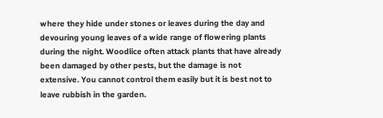where they hide under stones or leaves during the day and devouring young leaves of a wide range of flowering plants during the night. Woodlice often attack plants that have already been damaged by other pests, but the damage is not extensive. You cannot control them easily but it is best not to leave rubbish in the garden.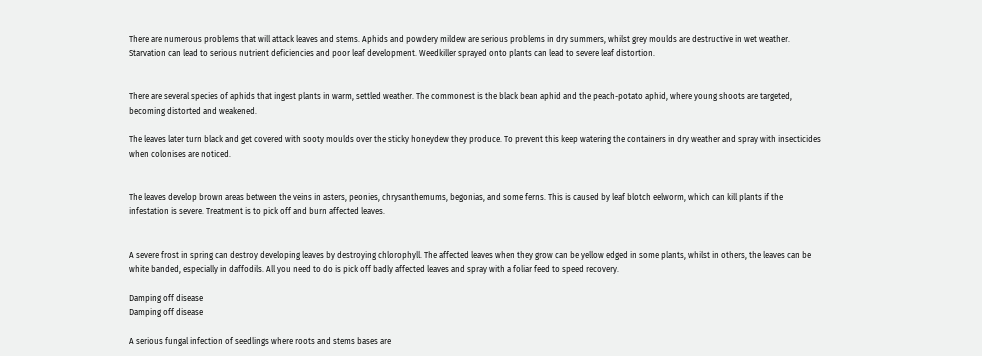There are numerous problems that will attack leaves and stems. Aphids and powdery mildew are serious problems in dry summers, whilst grey moulds are destructive in wet weather. Starvation can lead to serious nutrient deficiencies and poor leaf development. Weedkiller sprayed onto plants can lead to severe leaf distortion.


There are several species of aphids that ingest plants in warm, settled weather. The commonest is the black bean aphid and the peach-potato aphid, where young shoots are targeted, becoming distorted and weakened.

The leaves later turn black and get covered with sooty moulds over the sticky honeydew they produce. To prevent this keep watering the containers in dry weather and spray with insecticides when colonises are noticed.


The leaves develop brown areas between the veins in asters, peonies, chrysanthemums, begonias, and some ferns. This is caused by leaf blotch eelworm, which can kill plants if the infestation is severe. Treatment is to pick off and burn affected leaves.


A severe frost in spring can destroy developing leaves by destroying chlorophyll. The affected leaves when they grow can be yellow edged in some plants, whilst in others, the leaves can be white banded, especially in daffodils. All you need to do is pick off badly affected leaves and spray with a foliar feed to speed recovery.

Damping off disease
Damping off disease

A serious fungal infection of seedlings where roots and stems bases are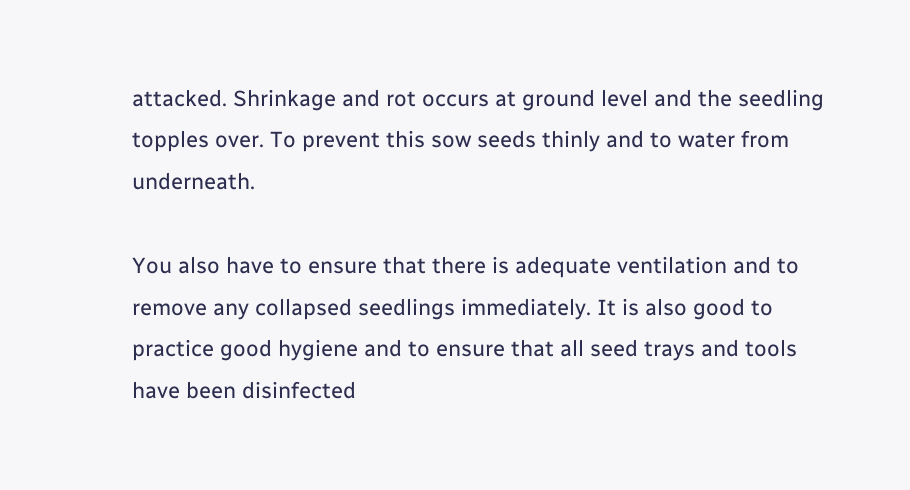attacked. Shrinkage and rot occurs at ground level and the seedling topples over. To prevent this sow seeds thinly and to water from underneath.

You also have to ensure that there is adequate ventilation and to remove any collapsed seedlings immediately. It is also good to practice good hygiene and to ensure that all seed trays and tools have been disinfected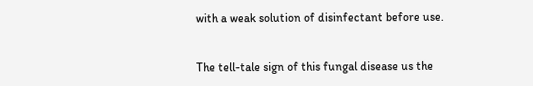with a weak solution of disinfectant before use.


The tell-tale sign of this fungal disease us the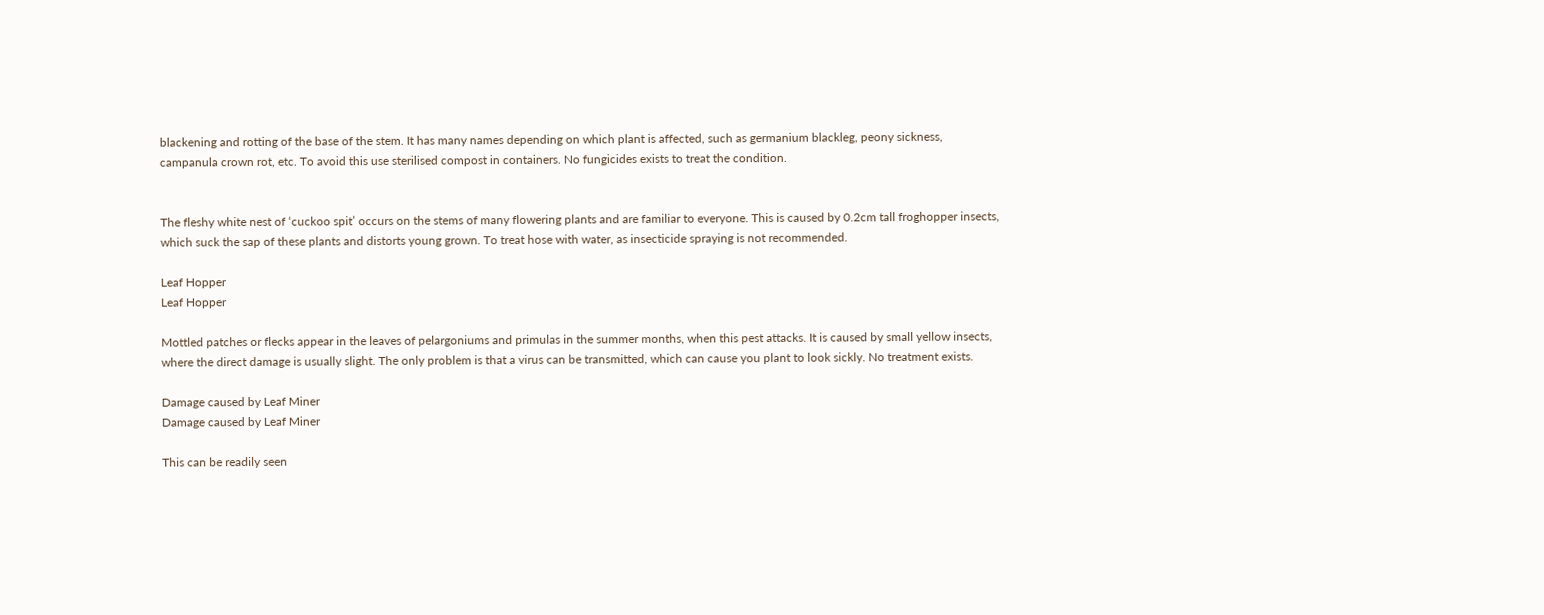blackening and rotting of the base of the stem. It has many names depending on which plant is affected, such as germanium blackleg, peony sickness, campanula crown rot, etc. To avoid this use sterilised compost in containers. No fungicides exists to treat the condition.


The fleshy white nest of ‘cuckoo spit’ occurs on the stems of many flowering plants and are familiar to everyone. This is caused by 0.2cm tall froghopper insects, which suck the sap of these plants and distorts young grown. To treat hose with water, as insecticide spraying is not recommended.

Leaf Hopper
Leaf Hopper

Mottled patches or flecks appear in the leaves of pelargoniums and primulas in the summer months, when this pest attacks. It is caused by small yellow insects, where the direct damage is usually slight. The only problem is that a virus can be transmitted, which can cause you plant to look sickly. No treatment exists.

Damage caused by Leaf Miner
Damage caused by Leaf Miner

This can be readily seen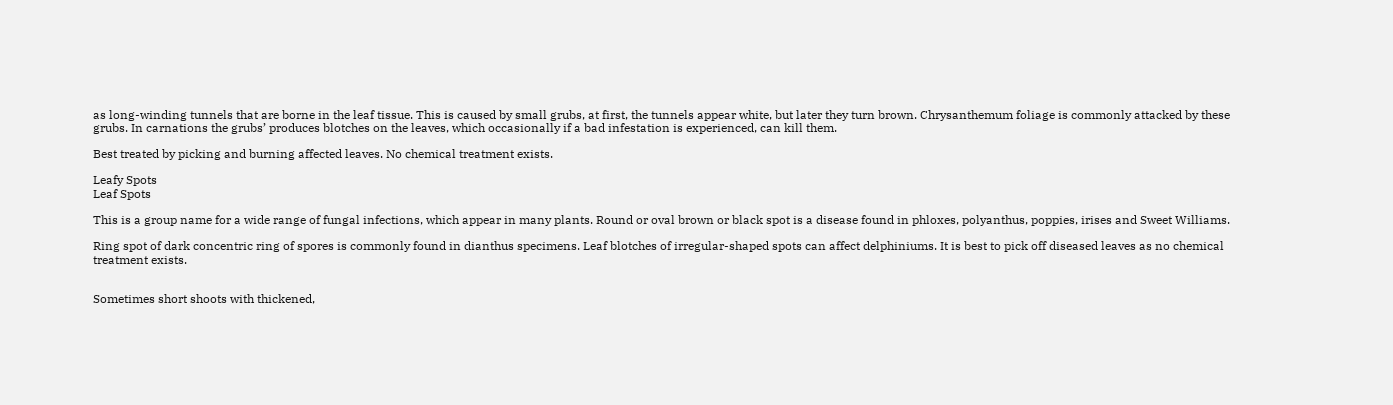as long-winding tunnels that are borne in the leaf tissue. This is caused by small grubs, at first, the tunnels appear white, but later they turn brown. Chrysanthemum foliage is commonly attacked by these grubs. In carnations the grubs’ produces blotches on the leaves, which occasionally if a bad infestation is experienced, can kill them.

Best treated by picking and burning affected leaves. No chemical treatment exists.

Leafy Spots
Leaf Spots

This is a group name for a wide range of fungal infections, which appear in many plants. Round or oval brown or black spot is a disease found in phloxes, polyanthus, poppies, irises and Sweet Williams.

Ring spot of dark concentric ring of spores is commonly found in dianthus specimens. Leaf blotches of irregular-shaped spots can affect delphiniums. It is best to pick off diseased leaves as no chemical treatment exists.


Sometimes short shoots with thickened,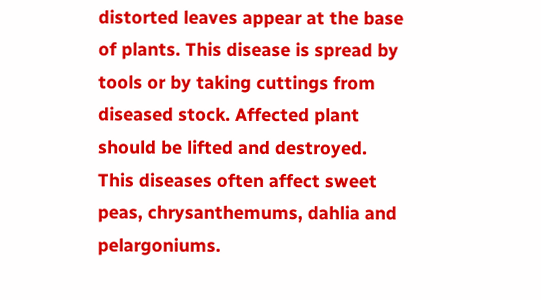distorted leaves appear at the base of plants. This disease is spread by tools or by taking cuttings from diseased stock. Affected plant should be lifted and destroyed. This diseases often affect sweet peas, chrysanthemums, dahlia and pelargoniums.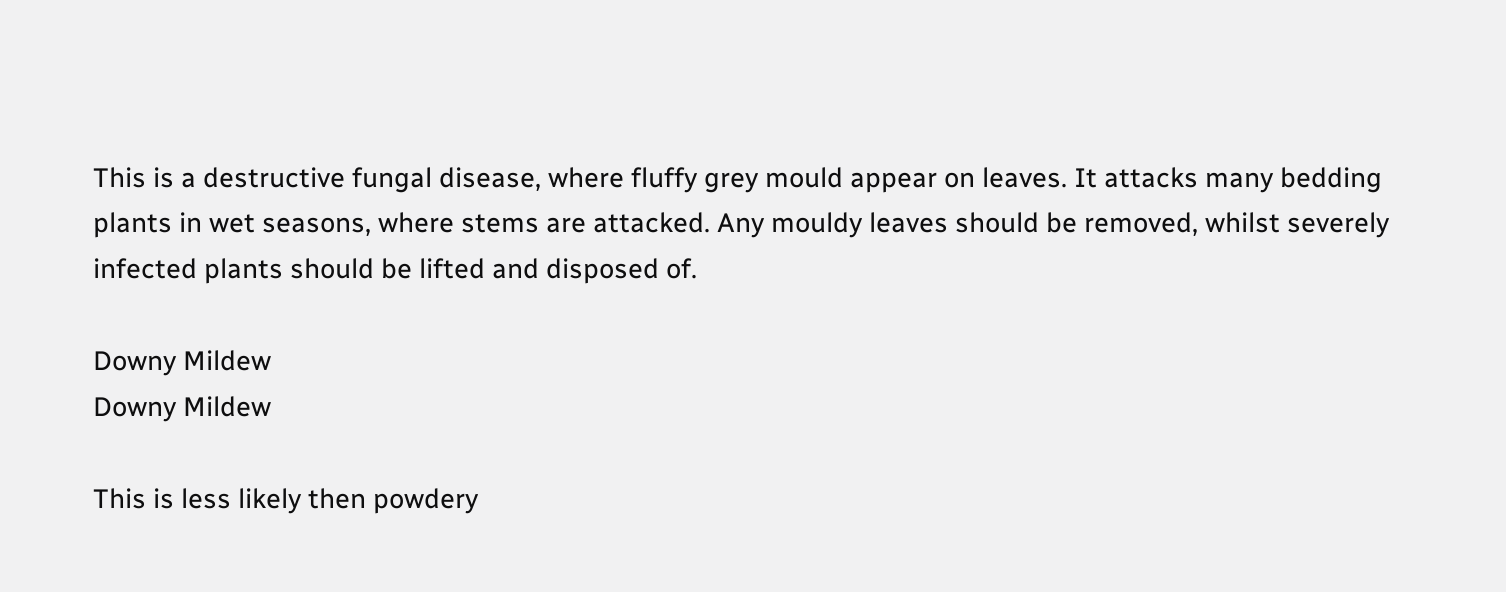This is a destructive fungal disease, where fluffy grey mould appear on leaves. It attacks many bedding plants in wet seasons, where stems are attacked. Any mouldy leaves should be removed, whilst severely infected plants should be lifted and disposed of.

Downy Mildew
Downy Mildew

This is less likely then powdery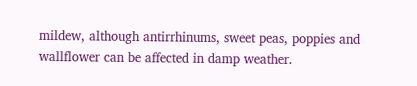mildew, although antirrhinums, sweet peas, poppies and wallflower can be affected in damp weather.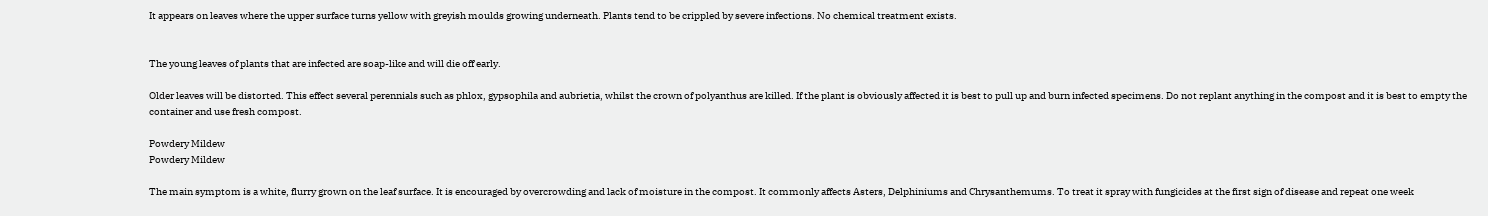It appears on leaves where the upper surface turns yellow with greyish moulds growing underneath. Plants tend to be crippled by severe infections. No chemical treatment exists.


The young leaves of plants that are infected are soap-like and will die off early.

Older leaves will be distorted. This effect several perennials such as phlox, gypsophila and aubrietia, whilst the crown of polyanthus are killed. If the plant is obviously affected it is best to pull up and burn infected specimens. Do not replant anything in the compost and it is best to empty the container and use fresh compost.

Powdery Mildew
Powdery Mildew

The main symptom is a white, flurry grown on the leaf surface. It is encouraged by overcrowding and lack of moisture in the compost. It commonly affects Asters, Delphiniums and Chrysanthemums. To treat it spray with fungicides at the first sign of disease and repeat one week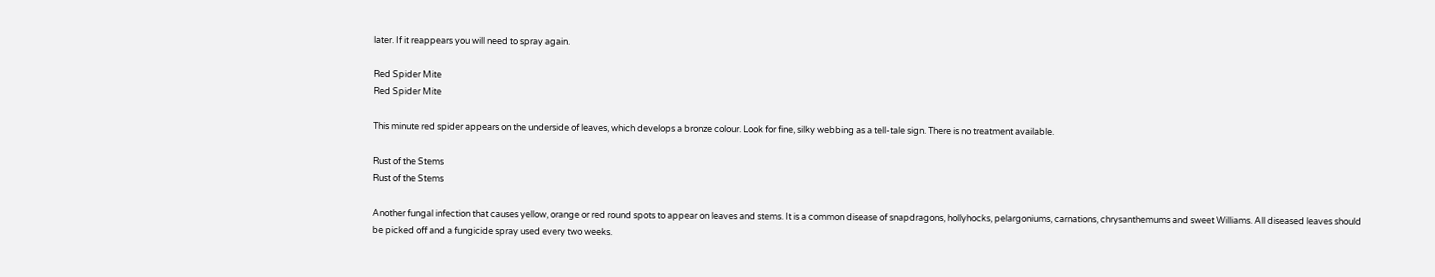later. If it reappears you will need to spray again.

Red Spider Mite
Red Spider Mite

This minute red spider appears on the underside of leaves, which develops a bronze colour. Look for fine, silky webbing as a tell-tale sign. There is no treatment available.

Rust of the Stems
Rust of the Stems

Another fungal infection that causes yellow, orange or red round spots to appear on leaves and stems. It is a common disease of snapdragons, hollyhocks, pelargoniums, carnations, chrysanthemums and sweet Williams. All diseased leaves should be picked off and a fungicide spray used every two weeks.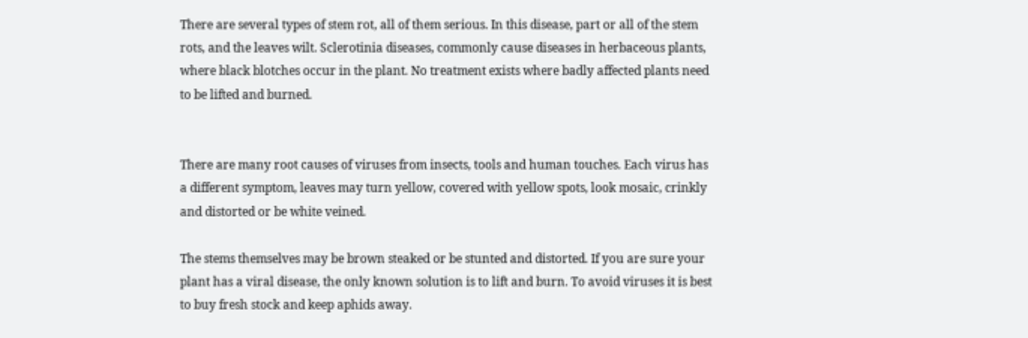There are several types of stem rot, all of them serious. In this disease, part or all of the stem rots, and the leaves wilt. Sclerotinia diseases, commonly cause diseases in herbaceous plants, where black blotches occur in the plant. No treatment exists where badly affected plants need to be lifted and burned.


There are many root causes of viruses from insects, tools and human touches. Each virus has a different symptom, leaves may turn yellow, covered with yellow spots, look mosaic, crinkly and distorted or be white veined.

The stems themselves may be brown steaked or be stunted and distorted. If you are sure your plant has a viral disease, the only known solution is to lift and burn. To avoid viruses it is best to buy fresh stock and keep aphids away.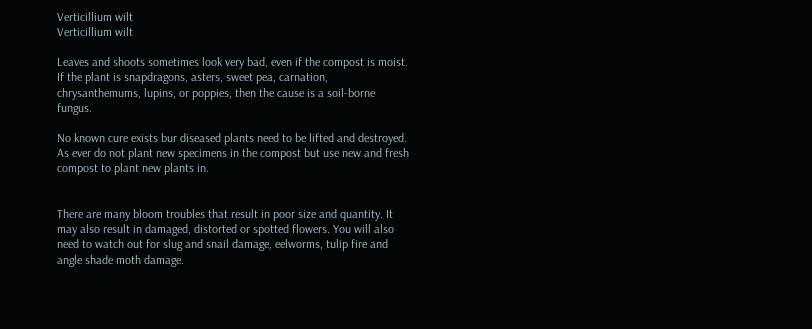Verticillium wilt
Verticillium wilt

Leaves and shoots sometimes look very bad, even if the compost is moist. If the plant is snapdragons, asters, sweet pea, carnation, chrysanthemums, lupins, or poppies, then the cause is a soil-borne fungus.

No known cure exists bur diseased plants need to be lifted and destroyed. As ever do not plant new specimens in the compost but use new and fresh compost to plant new plants in.


There are many bloom troubles that result in poor size and quantity. It may also result in damaged, distorted or spotted flowers. You will also need to watch out for slug and snail damage, eelworms, tulip fire and angle shade moth damage.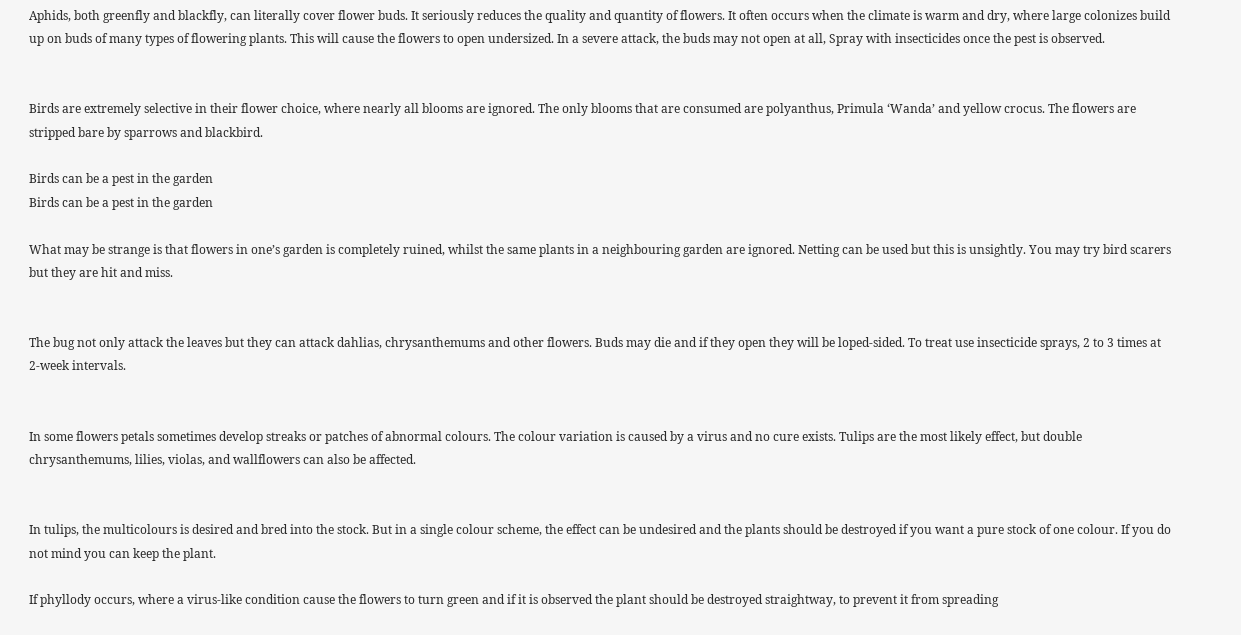Aphids, both greenfly and blackfly, can literally cover flower buds. It seriously reduces the quality and quantity of flowers. It often occurs when the climate is warm and dry, where large colonizes build up on buds of many types of flowering plants. This will cause the flowers to open undersized. In a severe attack, the buds may not open at all, Spray with insecticides once the pest is observed.


Birds are extremely selective in their flower choice, where nearly all blooms are ignored. The only blooms that are consumed are polyanthus, Primula ‘Wanda’ and yellow crocus. The flowers are stripped bare by sparrows and blackbird.

Birds can be a pest in the garden
Birds can be a pest in the garden

What may be strange is that flowers in one’s garden is completely ruined, whilst the same plants in a neighbouring garden are ignored. Netting can be used but this is unsightly. You may try bird scarers but they are hit and miss.


The bug not only attack the leaves but they can attack dahlias, chrysanthemums and other flowers. Buds may die and if they open they will be loped-sided. To treat use insecticide sprays, 2 to 3 times at 2-week intervals.


In some flowers petals sometimes develop streaks or patches of abnormal colours. The colour variation is caused by a virus and no cure exists. Tulips are the most likely effect, but double chrysanthemums, lilies, violas, and wallflowers can also be affected.


In tulips, the multicolours is desired and bred into the stock. But in a single colour scheme, the effect can be undesired and the plants should be destroyed if you want a pure stock of one colour. If you do not mind you can keep the plant.

If phyllody occurs, where a virus-like condition cause the flowers to turn green and if it is observed the plant should be destroyed straightway, to prevent it from spreading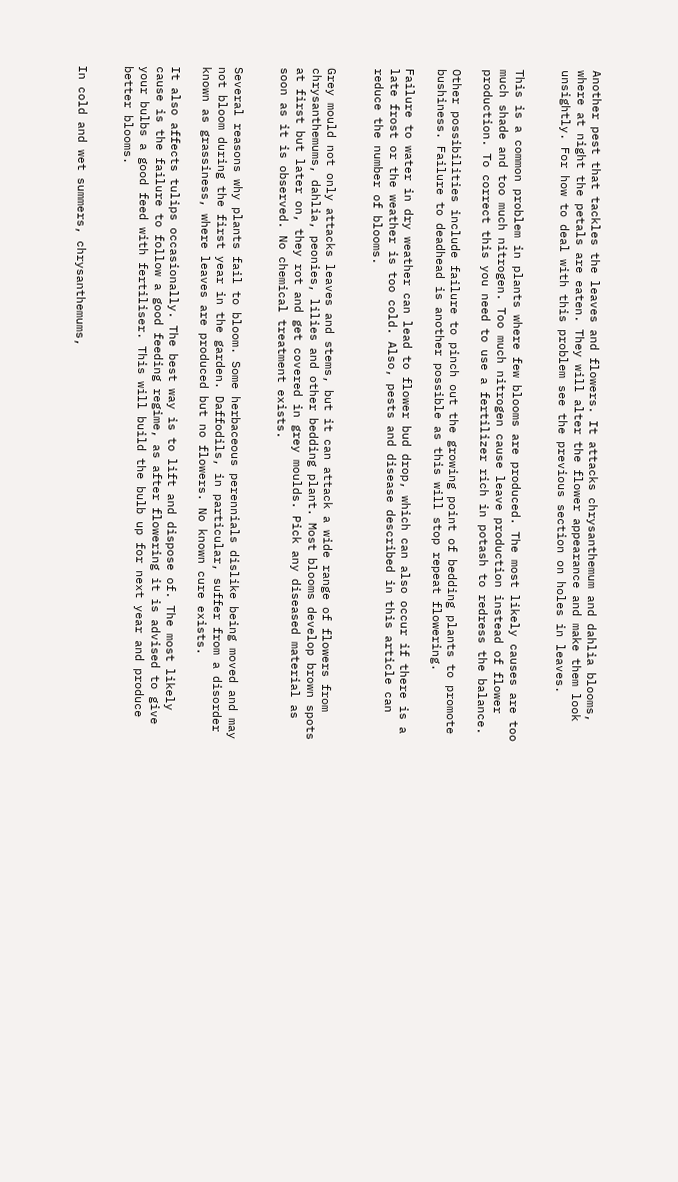Another pest that tackles the leaves and flowers. It attacks chrysanthemum and dahlia blooms, where at night the petals are eaten. They will alter the flower appearance and make them look unsightly. For how to deal with this problem see the previous section on holes in leaves.


This is a common problem in plants where few blooms are produced. The most likely causes are too much shade and too much nitrogen. Too much nitrogen cause leave production instead of flower production. To correct this you need to use a fertilizer rich in potash to redress the balance.

Other possibilities include failure to pinch out the growing point of bedding plants to promote bushiness. Failure to deadhead is another possible as this will stop repeat flowering.

Failure to water in dry weather can lead to flower bud drop, which can also occur if there is a late frost or the weather is too cold. Also, pests and disease described in this article can reduce the number of blooms.


Grey mould not only attacks leaves and stems, but it can attack a wide range of flowers from chrysanthemums, dahlia, peonies, lilies and other bedding plant. Most blooms develop brown spots at first but later on, they rot and get covered in grey moulds. Pick any diseased material as soon as it is observed. No chemical treatment exists.


Several reasons why plants fail to bloom. Some herbaceous perennials dislike being moved and may not bloom during the first year in the garden. Daffodils, in particular, suffer from a disorder known as grassiness, where leaves are produced but no flowers. No known cure exists.

It also affects tulips occasionally. The best way is to lift and dispose of. The most likely cause is the failure to follow a good feeding regime, as after flowering it is advised to give your bulbs a good feed with fertiliser. This will build the bulb up for next year and produce better blooms.


In cold and wet summers, chrysanthemums,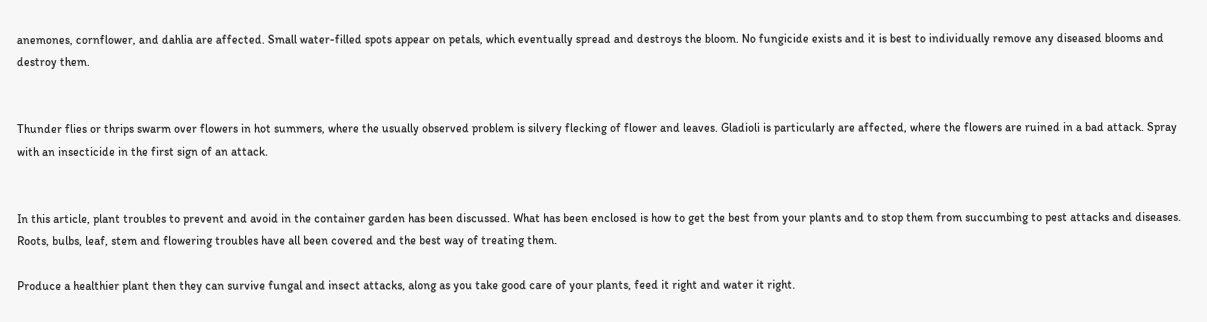anemones, cornflower, and dahlia are affected. Small water-filled spots appear on petals, which eventually spread and destroys the bloom. No fungicide exists and it is best to individually remove any diseased blooms and destroy them.


Thunder flies or thrips swarm over flowers in hot summers, where the usually observed problem is silvery flecking of flower and leaves. Gladioli is particularly are affected, where the flowers are ruined in a bad attack. Spray with an insecticide in the first sign of an attack.


In this article, plant troubles to prevent and avoid in the container garden has been discussed. What has been enclosed is how to get the best from your plants and to stop them from succumbing to pest attacks and diseases. Roots, bulbs, leaf, stem and flowering troubles have all been covered and the best way of treating them.

Produce a healthier plant then they can survive fungal and insect attacks, along as you take good care of your plants, feed it right and water it right.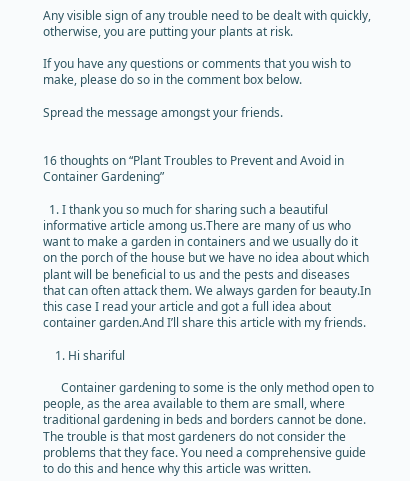Any visible sign of any trouble need to be dealt with quickly, otherwise, you are putting your plants at risk.

If you have any questions or comments that you wish to make, please do so in the comment box below.

Spread the message amongst your friends.


16 thoughts on “Plant Troubles to Prevent and Avoid in Container Gardening”

  1. I thank you so much for sharing such a beautiful informative article among us.There are many of us who want to make a garden in containers and we usually do it on the porch of the house but we have no idea about which plant will be beneficial to us and the pests and diseases that can often attack them. We always garden for beauty.In this case I read your article and got a full idea about container garden.And I’ll share this article with my friends.

    1. Hi shariful

      Container gardening to some is the only method open to people, as the area available to them are small, where traditional gardening in beds and borders cannot be done. The trouble is that most gardeners do not consider the problems that they face. You need a comprehensive guide to do this and hence why this article was written.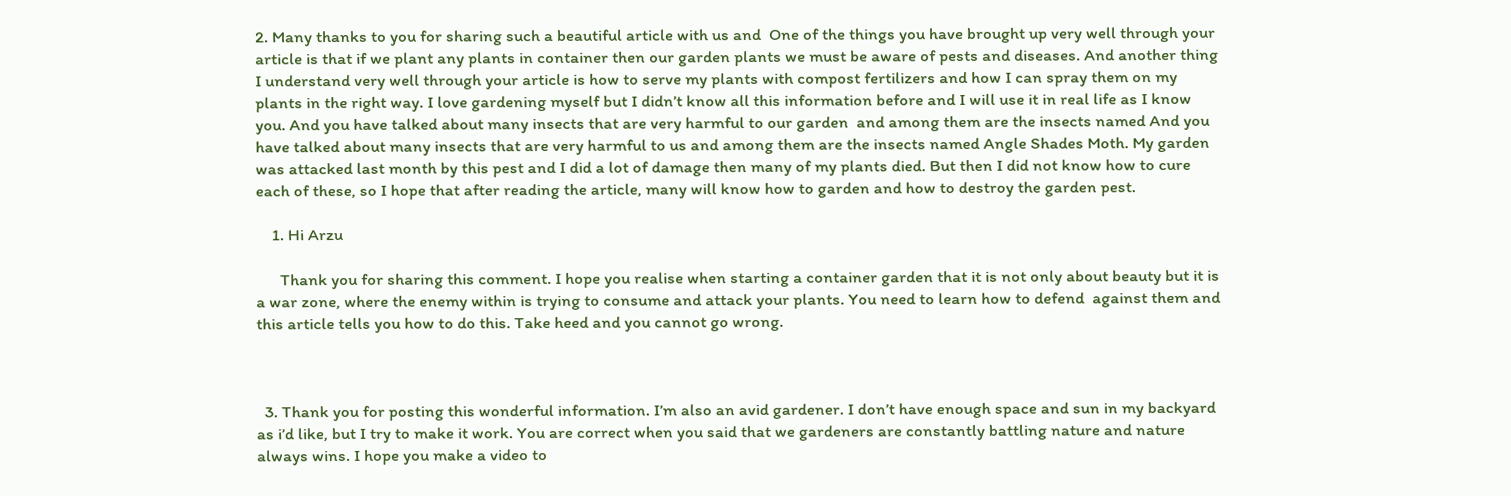2. Many thanks to you for sharing such a beautiful article with us and  One of the things you have brought up very well through your article is that if we plant any plants in container then our garden plants we must be aware of pests and diseases. And another thing I understand very well through your article is how to serve my plants with compost fertilizers and how I can spray them on my plants in the right way. I love gardening myself but I didn’t know all this information before and I will use it in real life as I know you. And you have talked about many insects that are very harmful to our garden  and among them are the insects named And you have talked about many insects that are very harmful to us and among them are the insects named Angle Shades Moth. My garden was attacked last month by this pest and I did a lot of damage then many of my plants died. But then I did not know how to cure each of these, so I hope that after reading the article, many will know how to garden and how to destroy the garden pest.

    1. Hi Arzu

      Thank you for sharing this comment. I hope you realise when starting a container garden that it is not only about beauty but it is a war zone, where the enemy within is trying to consume and attack your plants. You need to learn how to defend  against them and this article tells you how to do this. Take heed and you cannot go wrong.



  3. Thank you for posting this wonderful information. I’m also an avid gardener. I don’t have enough space and sun in my backyard as i’d like, but I try to make it work. You are correct when you said that we gardeners are constantly battling nature and nature always wins. I hope you make a video to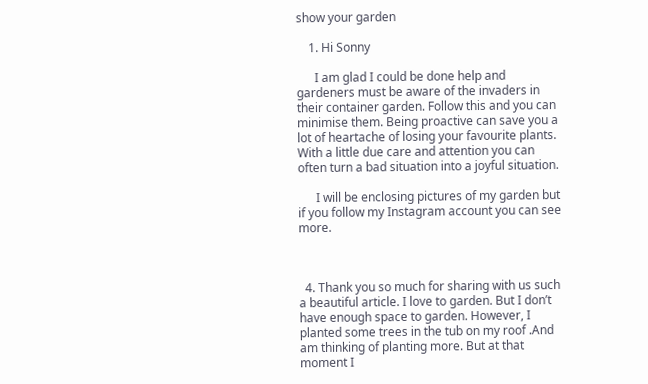show your garden

    1. Hi Sonny

      I am glad I could be done help and gardeners must be aware of the invaders in their container garden. Follow this and you can minimise them. Being proactive can save you a lot of heartache of losing your favourite plants. With a little due care and attention you can often turn a bad situation into a joyful situation.

      I will be enclosing pictures of my garden but if you follow my Instagram account you can see more.



  4. Thank you so much for sharing with us such a beautiful article. I love to garden. But I don’t have enough space to garden. However, I planted some trees in the tub on my roof .And am thinking of planting more. But at that moment I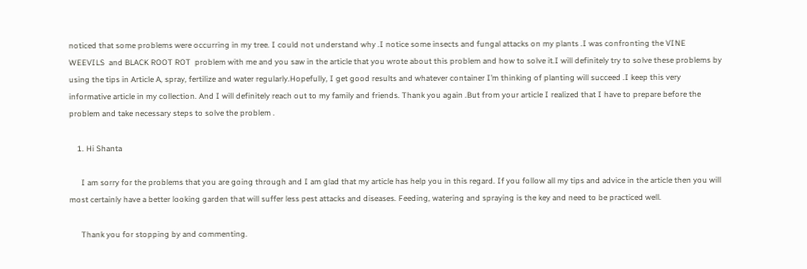noticed that some problems were occurring in my tree. I could not understand why .I notice some insects and fungal attacks on my plants .I was confronting the VINE WEEVILS  and BLACK ROOT ROT  problem with me and you saw in the article that you wrote about this problem and how to solve it.I will definitely try to solve these problems by using the tips in Article A, spray, fertilize and water regularly.Hopefully, I get good results and whatever container I’m thinking of planting will succeed .I keep this very informative article in my collection. And I will definitely reach out to my family and friends. Thank you again .But from your article I realized that I have to prepare before the problem and take necessary steps to solve the problem .

    1. Hi Shanta

      I am sorry for the problems that you are going through and I am glad that my article has help you in this regard. If you follow all my tips and advice in the article then you will most certainly have a better looking garden that will suffer less pest attacks and diseases. Feeding, watering and spraying is the key and need to be practiced well.

      Thank you for stopping by and commenting.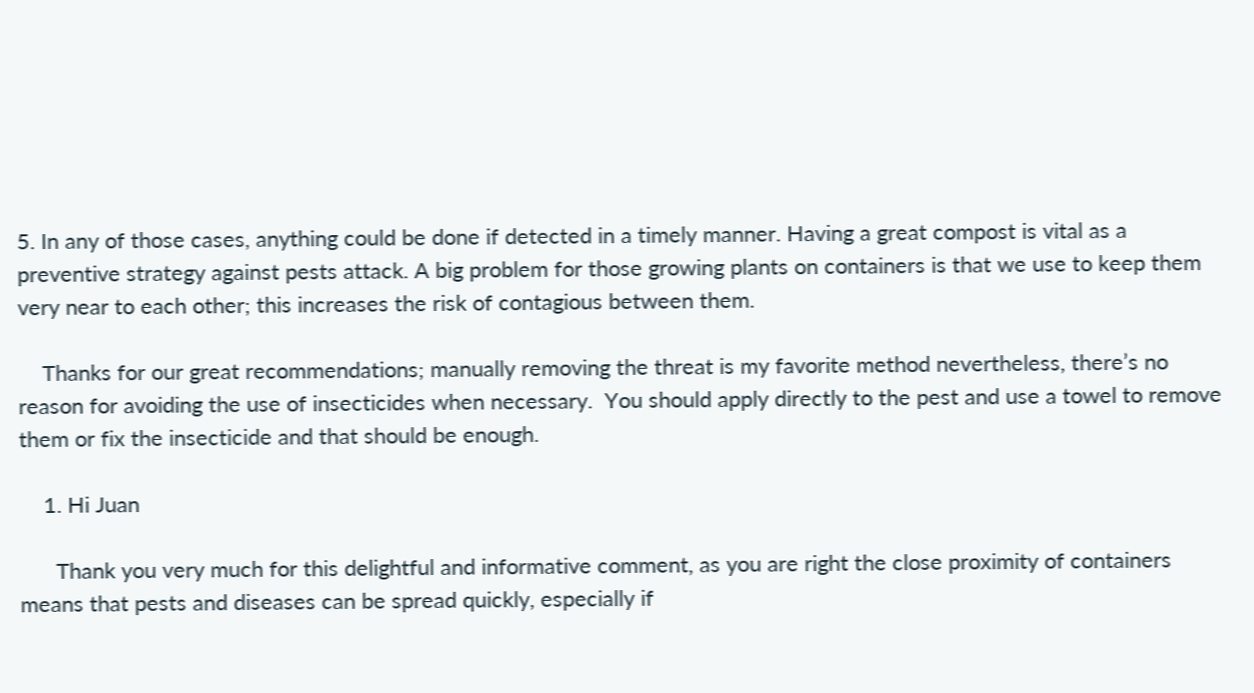5. In any of those cases, anything could be done if detected in a timely manner. Having a great compost is vital as a preventive strategy against pests attack. A big problem for those growing plants on containers is that we use to keep them very near to each other; this increases the risk of contagious between them.

    Thanks for our great recommendations; manually removing the threat is my favorite method nevertheless, there’s no reason for avoiding the use of insecticides when necessary.  You should apply directly to the pest and use a towel to remove them or fix the insecticide and that should be enough.

    1. Hi Juan

      Thank you very much for this delightful and informative comment, as you are right the close proximity of containers means that pests and diseases can be spread quickly, especially if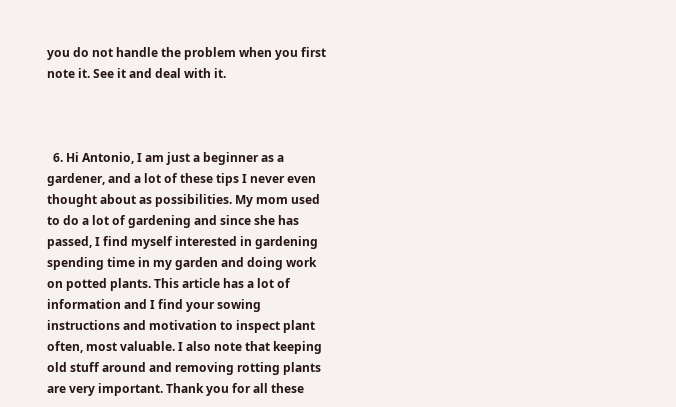you do not handle the problem when you first note it. See it and deal with it.



  6. Hi Antonio, I am just a beginner as a gardener, and a lot of these tips I never even thought about as possibilities. My mom used to do a lot of gardening and since she has passed, I find myself interested in gardening spending time in my garden and doing work on potted plants. This article has a lot of  information and I find your sowing instructions and motivation to inspect plant often, most valuable. I also note that keeping old stuff around and removing rotting plants are very important. Thank you for all these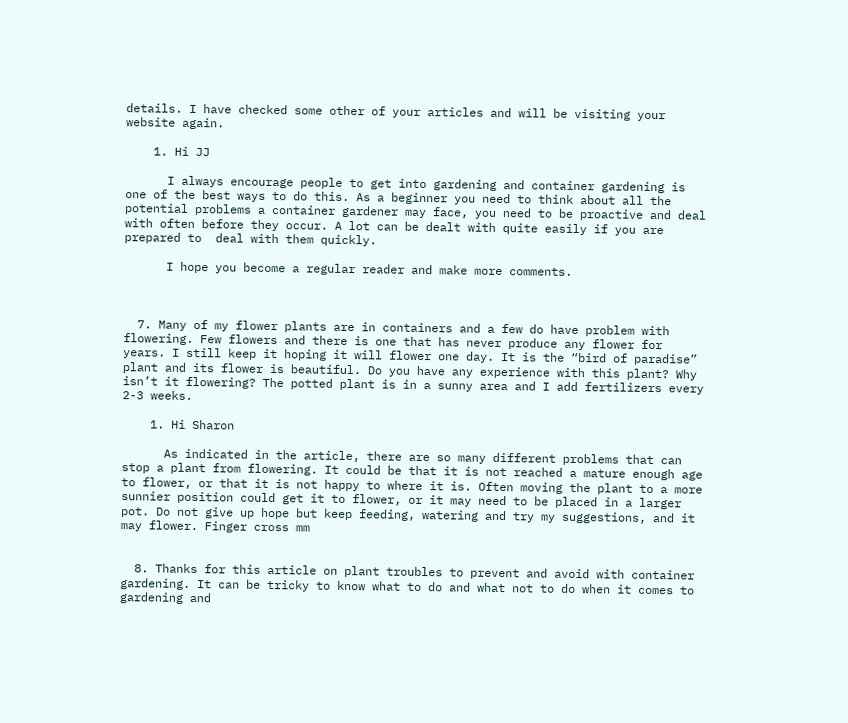details. I have checked some other of your articles and will be visiting your website again.

    1. Hi JJ

      I always encourage people to get into gardening and container gardening is one of the best ways to do this. As a beginner you need to think about all the potential problems a container gardener may face, you need to be proactive and deal with often before they occur. A lot can be dealt with quite easily if you are prepared to  deal with them quickly.

      I hope you become a regular reader and make more comments.



  7. Many of my flower plants are in containers and a few do have problem with flowering. Few flowers and there is one that has never produce any flower for years. I still keep it hoping it will flower one day. It is the “bird of paradise” plant and its flower is beautiful. Do you have any experience with this plant? Why isn’t it flowering? The potted plant is in a sunny area and I add fertilizers every 2-3 weeks.

    1. Hi Sharon

      As indicated in the article, there are so many different problems that can stop a plant from flowering. It could be that it is not reached a mature enough age to flower, or that it is not happy to where it is. Often moving the plant to a more sunnier position could get it to flower, or it may need to be placed in a larger pot. Do not give up hope but keep feeding, watering and try my suggestions, and it may flower. Finger cross mm


  8. Thanks for this article on plant troubles to prevent and avoid with container gardening. It can be tricky to know what to do and what not to do when it comes to gardening and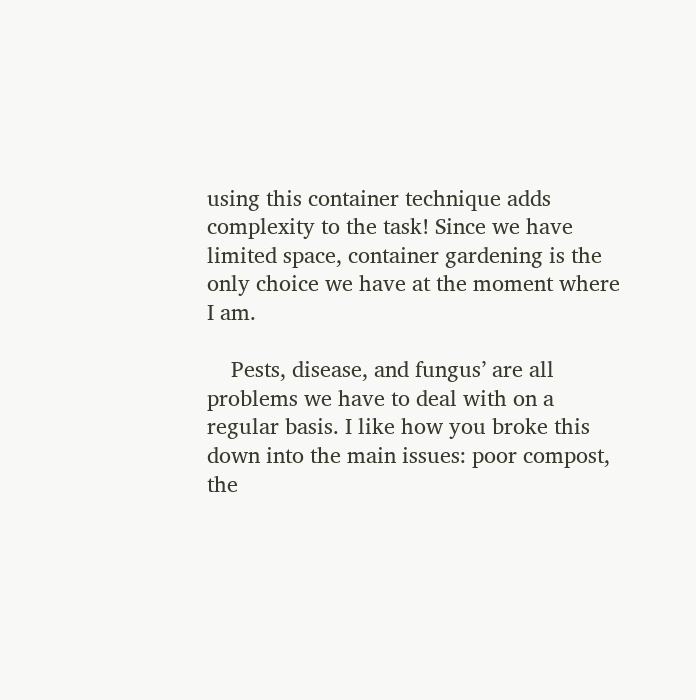using this container technique adds complexity to the task! Since we have limited space, container gardening is the only choice we have at the moment where I am.

    Pests, disease, and fungus’ are all problems we have to deal with on a regular basis. I like how you broke this down into the main issues: poor compost, the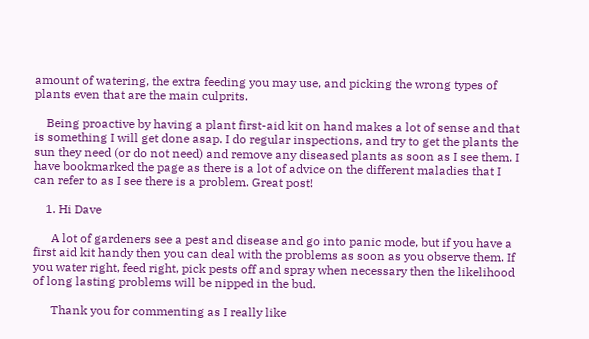amount of watering, the extra feeding you may use, and picking the wrong types of plants even that are the main culprits.

    Being proactive by having a plant first-aid kit on hand makes a lot of sense and that is something I will get done asap. I do regular inspections, and try to get the plants the sun they need (or do not need) and remove any diseased plants as soon as I see them. I have bookmarked the page as there is a lot of advice on the different maladies that I can refer to as I see there is a problem. Great post!

    1. Hi Dave

      A lot of gardeners see a pest and disease and go into panic mode, but if you have a first aid kit handy then you can deal with the problems as soon as you observe them. If you water right, feed right, pick pests off and spray when necessary then the likelihood of long lasting problems will be nipped in the bud.

      Thank you for commenting as I really like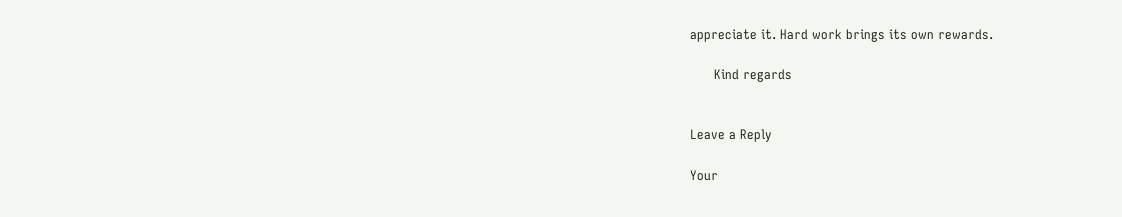appreciate it. Hard work brings its own rewards.

      Kind regards


Leave a Reply

Your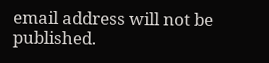email address will not be published.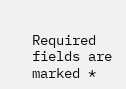Required fields are marked *